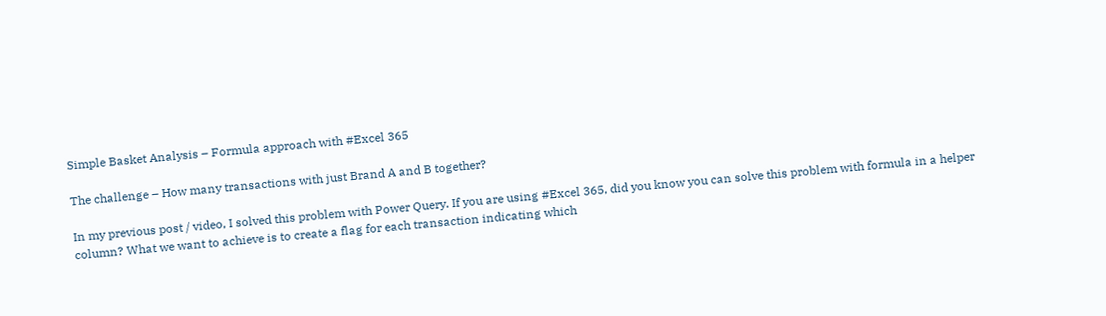Simple Basket Analysis – Formula approach with #Excel 365

The challenge – How many transactions with just Brand A and B together?

In my previous post / video, I solved this problem with Power Query. If you are using #Excel 365, did you know you can solve this problem with formula in a helper column? What we want to achieve is to create a flag for each transaction indicating which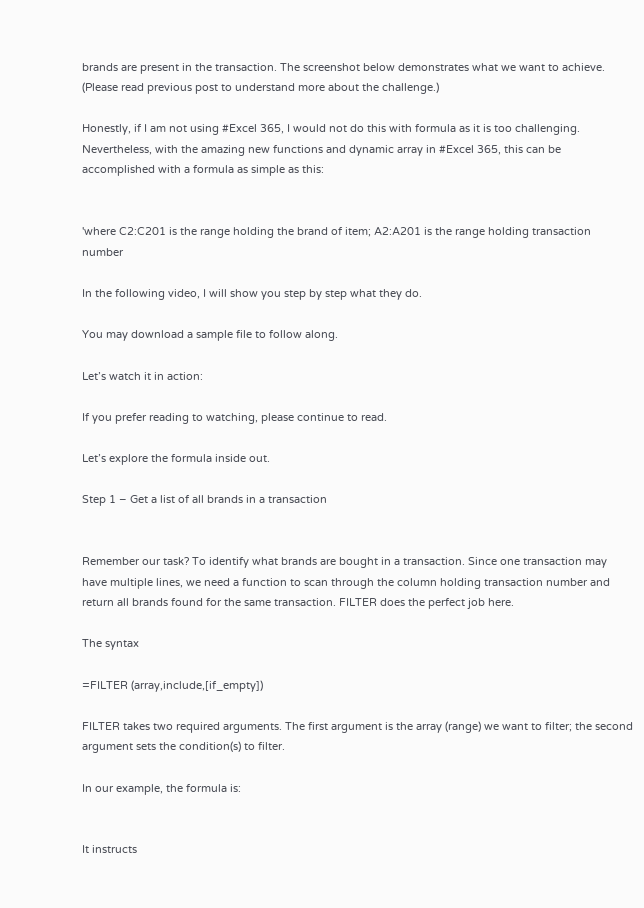brands are present in the transaction. The screenshot below demonstrates what we want to achieve. (Please read previous post to understand more about the challenge.)

Honestly, if I am not using #Excel 365, I would not do this with formula as it is too challenging. Nevertheless, with the amazing new functions and dynamic array in #Excel 365, this can be accomplished with a formula as simple as this:


'where C2:C201 is the range holding the brand of item; A2:A201 is the range holding transaction number

In the following video, I will show you step by step what they do.

You may download a sample file to follow along.

Let’s watch it in action:

If you prefer reading to watching, please continue to read.

Let’s explore the formula inside out.

Step 1 – Get a list of all brands in a transaction


Remember our task? To identify what brands are bought in a transaction. Since one transaction may have multiple lines, we need a function to scan through the column holding transaction number and return all brands found for the same transaction. FILTER does the perfect job here.

The syntax

=FILTER (array,include,[if_empty])

FILTER takes two required arguments. The first argument is the array (range) we want to filter; the second argument sets the condition(s) to filter.

In our example, the formula is:


It instructs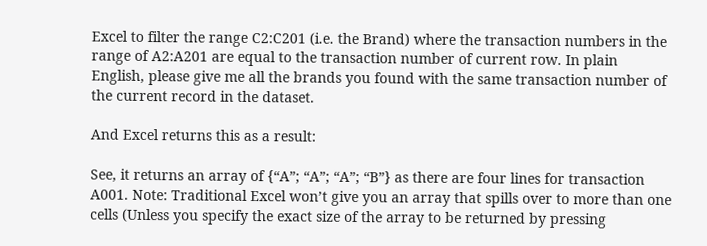Excel to filter the range C2:C201 (i.e. the Brand) where the transaction numbers in the range of A2:A201 are equal to the transaction number of current row. In plain English, please give me all the brands you found with the same transaction number of the current record in the dataset.

And Excel returns this as a result:

See, it returns an array of {“A”; “A”; “A”; “B”} as there are four lines for transaction A001. Note: Traditional Excel won’t give you an array that spills over to more than one cells (Unless you specify the exact size of the array to be returned by pressing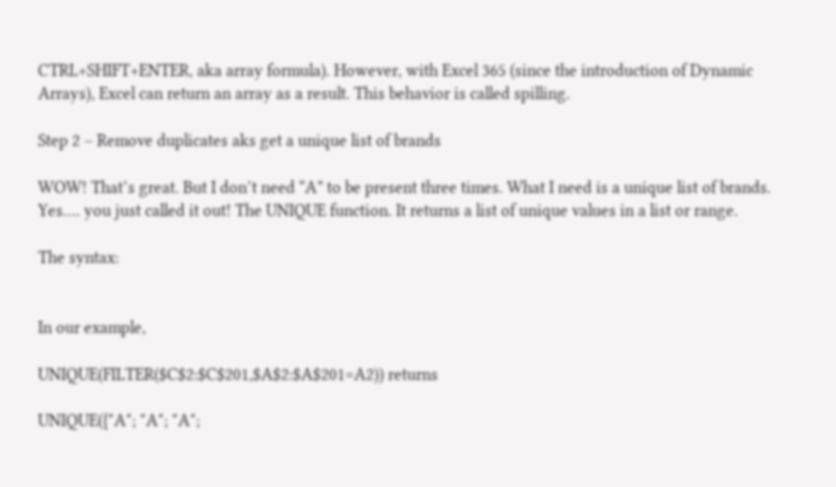CTRL+SHIFT+ENTER, aka array formula). However, with Excel 365 (since the introduction of Dynamic Arrays), Excel can return an array as a result. This behavior is called spilling.

Step 2 – Remove duplicates aks get a unique list of brands

WOW! That’s great. But I don’t need “A” to be present three times. What I need is a unique list of brands. Yes…. you just called it out! The UNIQUE function. It returns a list of unique values in a list or range.

The syntax:


In our example,

UNIQUE(FILTER($C$2:$C$201,$A$2:$A$201=A2)) returns

UNIQUE({"A"; "A"; "A";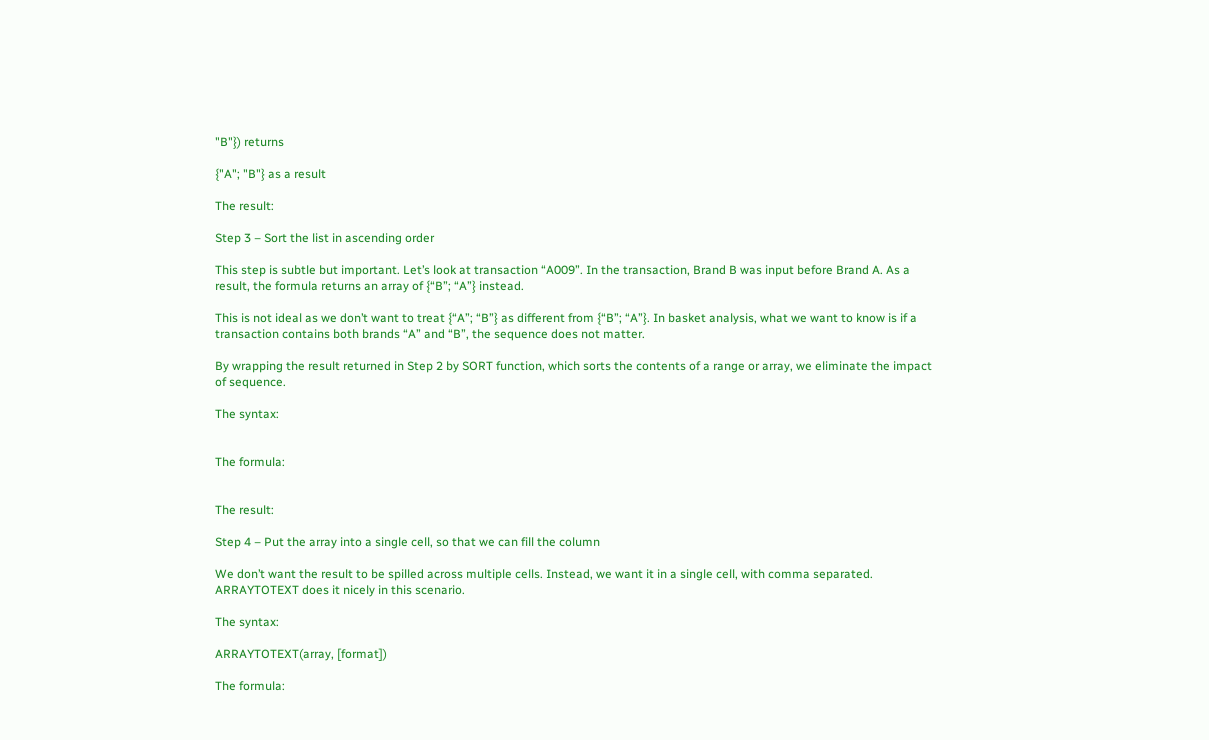"B"}) returns

{"A"; "B"} as a result

The result:

Step 3 – Sort the list in ascending order

This step is subtle but important. Let’s look at transaction “A009”. In the transaction, Brand B was input before Brand A. As a result, the formula returns an array of {“B”; “A”} instead.

This is not ideal as we don’t want to treat {“A”; “B”} as different from {“B”; “A”}. In basket analysis, what we want to know is if a transaction contains both brands “A” and “B”, the sequence does not matter.

By wrapping the result returned in Step 2 by SORT function, which sorts the contents of a range or array, we eliminate the impact of sequence.

The syntax:


The formula:


The result:

Step 4 – Put the array into a single cell, so that we can fill the column

We don’t want the result to be spilled across multiple cells. Instead, we want it in a single cell, with comma separated. ARRAYTOTEXT does it nicely in this scenario.

The syntax:

ARRAYTOTEXT(array, [format])

The formula: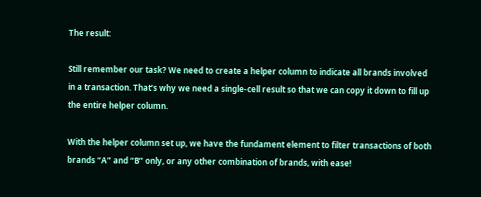The result:

Still remember our task? We need to create a helper column to indicate all brands involved in a transaction. That’s why we need a single-cell result so that we can copy it down to fill up the entire helper column.

With the helper column set up, we have the fundament element to filter transactions of both brands “A” and “B” only, or any other combination of brands, with ease!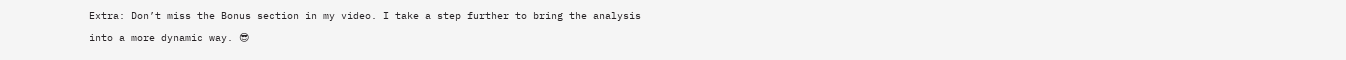Extra: Don’t miss the Bonus section in my video. I take a step further to bring the analysis into a more dynamic way. 😎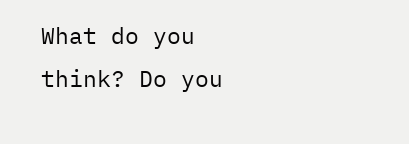What do you think? Do you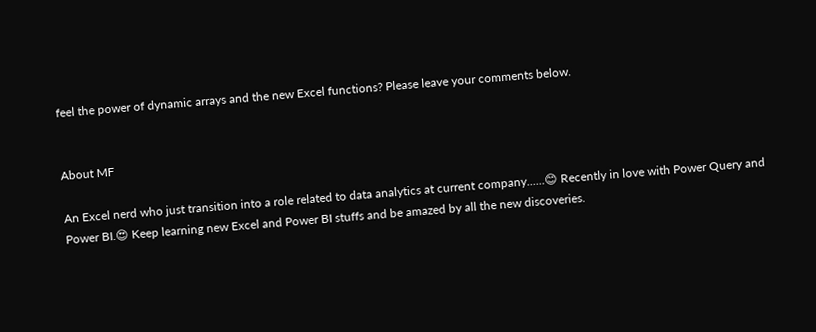feel the power of dynamic arrays and the new Excel functions? Please leave your comments below.


About MF

An Excel nerd who just transition into a role related to data analytics at current company......😊 Recently in love with Power Query and Power BI.😍 Keep learning new Excel and Power BI stuffs and be amazed by all the new discoveries.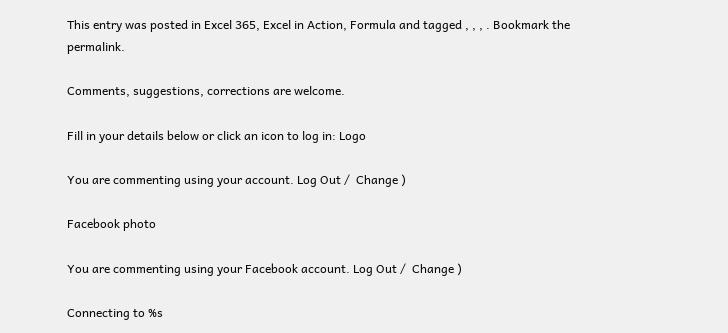This entry was posted in Excel 365, Excel in Action, Formula and tagged , , , . Bookmark the permalink.

Comments, suggestions, corrections are welcome.

Fill in your details below or click an icon to log in: Logo

You are commenting using your account. Log Out /  Change )

Facebook photo

You are commenting using your Facebook account. Log Out /  Change )

Connecting to %s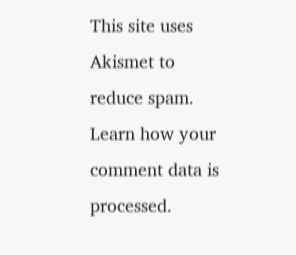This site uses Akismet to reduce spam. Learn how your comment data is processed.